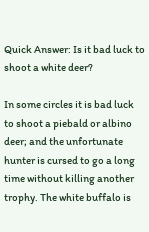Quick Answer: Is it bad luck to shoot a white deer?

In some circles it is bad luck to shoot a piebald or albino deer; and the unfortunate hunter is cursed to go a long time without killing another trophy. The white buffalo is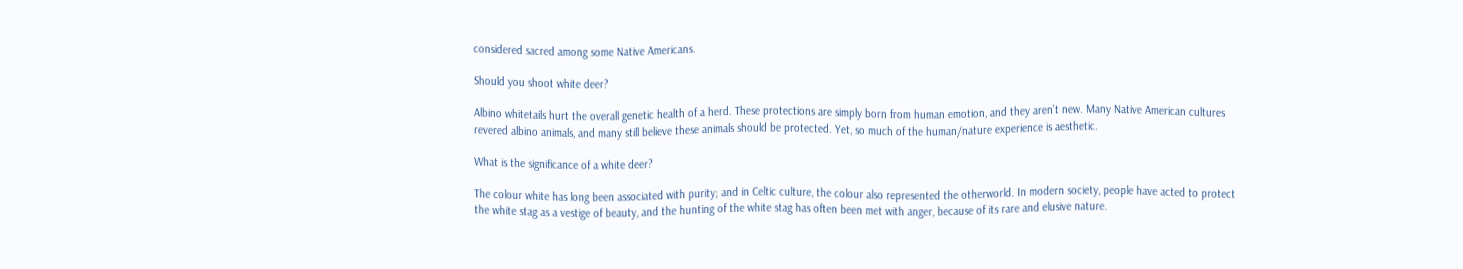considered sacred among some Native Americans.

Should you shoot white deer?

Albino whitetails hurt the overall genetic health of a herd. These protections are simply born from human emotion, and they aren’t new. Many Native American cultures revered albino animals, and many still believe these animals should be protected. Yet, so much of the human/nature experience is aesthetic.

What is the significance of a white deer?

The colour white has long been associated with purity; and in Celtic culture, the colour also represented the otherworld. In modern society, people have acted to protect the white stag as a vestige of beauty, and the hunting of the white stag has often been met with anger, because of its rare and elusive nature.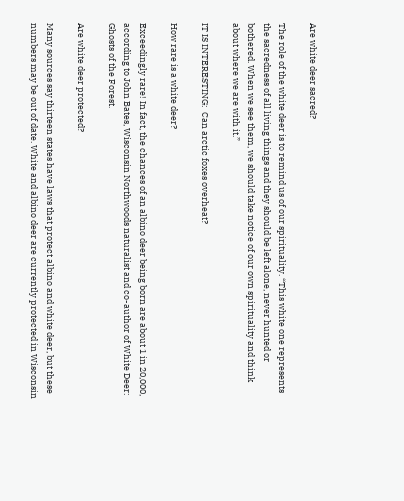Are white deer sacred?

The role of the white deer is to remind us of our spirituality. “This white one represents the sacredness of all living things and they should be left alone, never hunted or bothered. When we see them, we should take notice of our own spirituality and think about where we are with it.”

IT IS INTERESTING:  Can arctic foxes overheat?

How rare is a white deer?

Exceedingly rare! In fact, the chances of an albino deer being born are about 1 in 20,000, according to John Bates, Wisconsin Northwoods naturalist and co-author of White Deer: Ghosts of the Forest.

Are white deer protected?

Many sources say thirteen states have laws that protect albino and white deer, but these numbers may be out of date. White and albino deer are currently protected in Wisconsin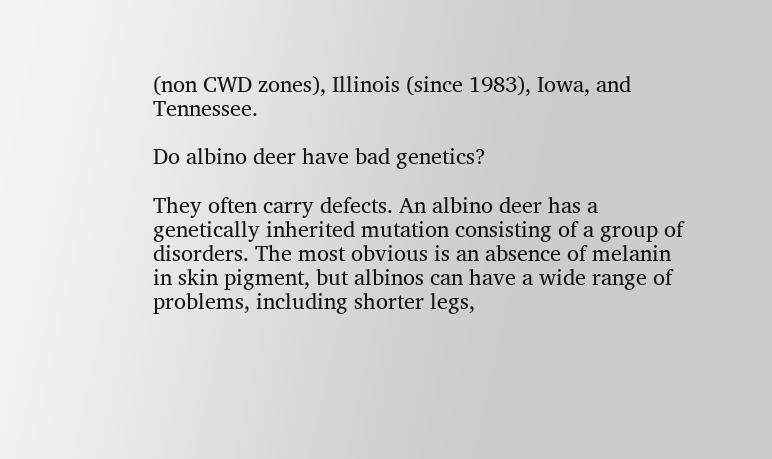(non CWD zones), Illinois (since 1983), Iowa, and Tennessee.

Do albino deer have bad genetics?

They often carry defects. An albino deer has a genetically inherited mutation consisting of a group of disorders. The most obvious is an absence of melanin in skin pigment, but albinos can have a wide range of problems, including shorter legs,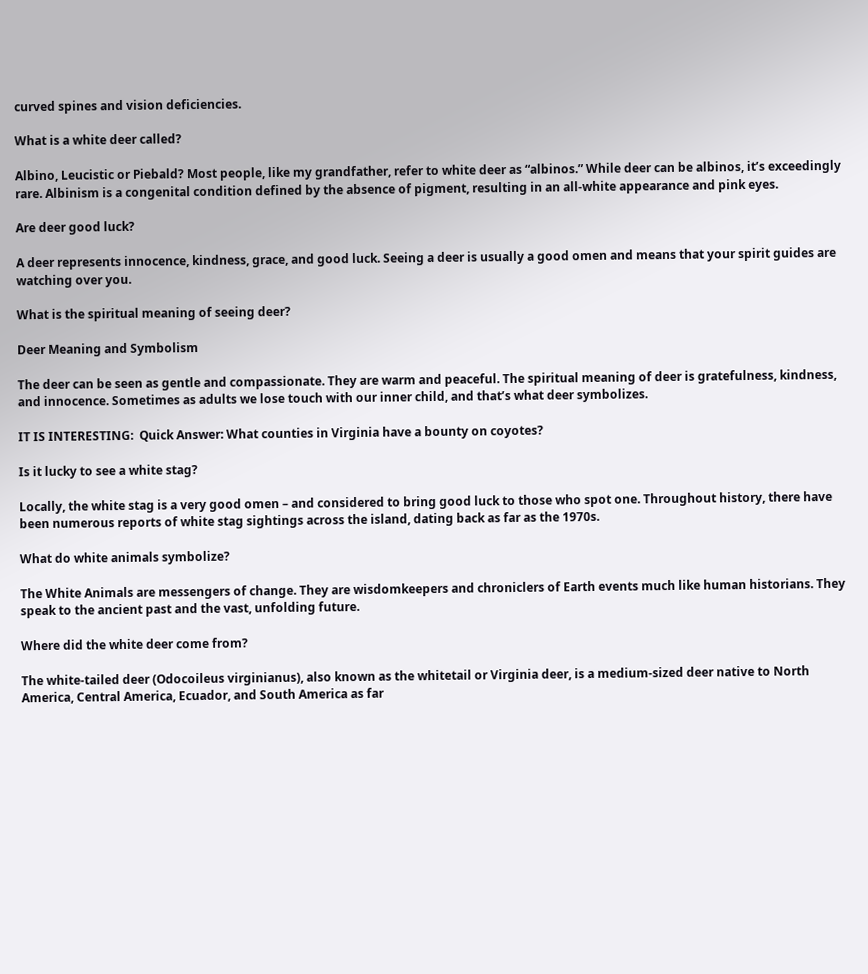curved spines and vision deficiencies.

What is a white deer called?

Albino, Leucistic or Piebald? Most people, like my grandfather, refer to white deer as “albinos.” While deer can be albinos, it’s exceedingly rare. Albinism is a congenital condition defined by the absence of pigment, resulting in an all-white appearance and pink eyes.

Are deer good luck?

A deer represents innocence, kindness, grace, and good luck. Seeing a deer is usually a good omen and means that your spirit guides are watching over you.

What is the spiritual meaning of seeing deer?

Deer Meaning and Symbolism

The deer can be seen as gentle and compassionate. They are warm and peaceful. The spiritual meaning of deer is gratefulness, kindness, and innocence. Sometimes as adults we lose touch with our inner child, and that’s what deer symbolizes.

IT IS INTERESTING:  Quick Answer: What counties in Virginia have a bounty on coyotes?

Is it lucky to see a white stag?

Locally, the white stag is a very good omen – and considered to bring good luck to those who spot one. Throughout history, there have been numerous reports of white stag sightings across the island, dating back as far as the 1970s.

What do white animals symbolize?

The White Animals are messengers of change. They are wisdomkeepers and chroniclers of Earth events much like human historians. They speak to the ancient past and the vast, unfolding future.

Where did the white deer come from?

The white-tailed deer (Odocoileus virginianus), also known as the whitetail or Virginia deer, is a medium-sized deer native to North America, Central America, Ecuador, and South America as far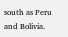south as Peru and Bolivia.